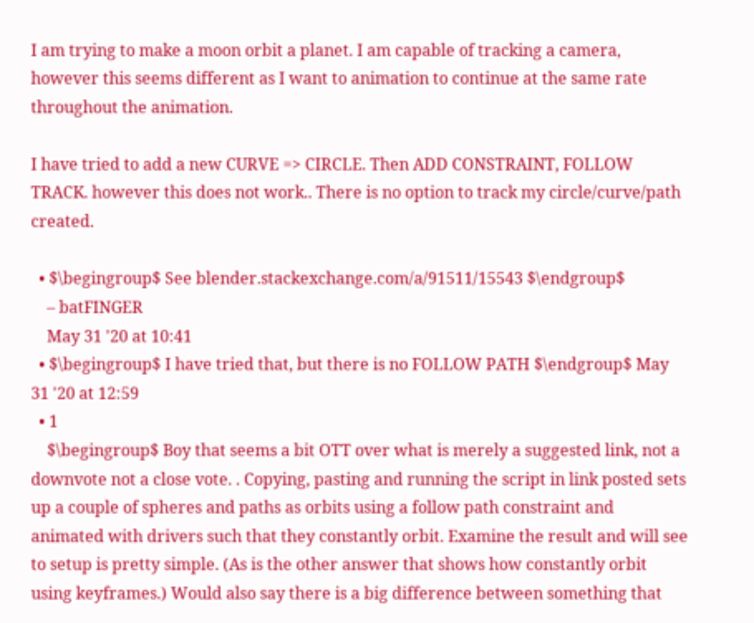I am trying to make a moon orbit a planet. I am capable of tracking a camera, however this seems different as I want to animation to continue at the same rate throughout the animation.

I have tried to add a new CURVE => CIRCLE. Then ADD CONSTRAINT, FOLLOW TRACK. however this does not work.. There is no option to track my circle/curve/path created.

  • $\begingroup$ See blender.stackexchange.com/a/91511/15543 $\endgroup$
    – batFINGER
    May 31 '20 at 10:41
  • $\begingroup$ I have tried that, but there is no FOLLOW PATH $\endgroup$ May 31 '20 at 12:59
  • 1
    $\begingroup$ Boy that seems a bit OTT over what is merely a suggested link, not a downvote not a close vote. . Copying, pasting and running the script in link posted sets up a couple of spheres and paths as orbits using a follow path constraint and animated with drivers such that they constantly orbit. Examine the result and will see to setup is pretty simple. (As is the other answer that shows how constantly orbit using keyframes.) Would also say there is a big difference between something that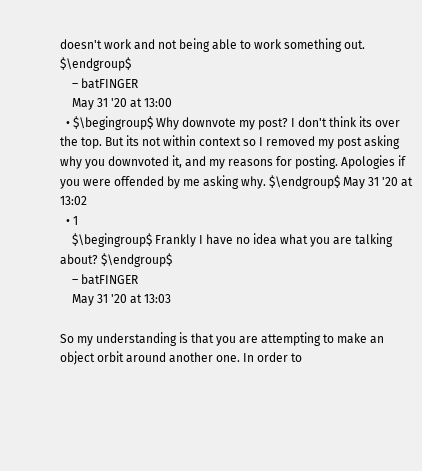doesn't work and not being able to work something out. $\endgroup$
    – batFINGER
    May 31 '20 at 13:00
  • $\begingroup$ Why downvote my post? I don't think its over the top. But its not within context so I removed my post asking why you downvoted it, and my reasons for posting. Apologies if you were offended by me asking why. $\endgroup$ May 31 '20 at 13:02
  • 1
    $\begingroup$ Frankly I have no idea what you are talking about? $\endgroup$
    – batFINGER
    May 31 '20 at 13:03

So my understanding is that you are attempting to make an object orbit around another one. In order to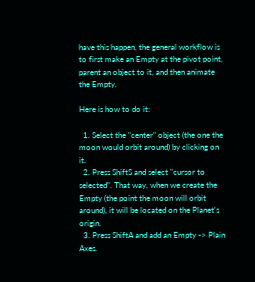have this happen, the general workflow is to first make an Empty at the pivot point, parent an object to it, and then animate the Empty.

Here is how to do it:

  1. Select the "center" object (the one the moon would orbit around) by clicking on it.
  2. Press ShiftS and select "cursor to selected". That way, when we create the Empty (the point the moon will orbit around), it will be located on the Planet's origin.
  3. Press ShiftA and add an Empty -> Plain Axes.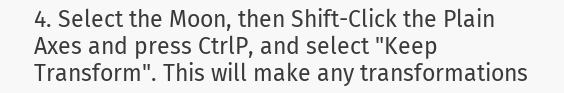4. Select the Moon, then Shift-Click the Plain Axes and press CtrlP, and select "Keep Transform". This will make any transformations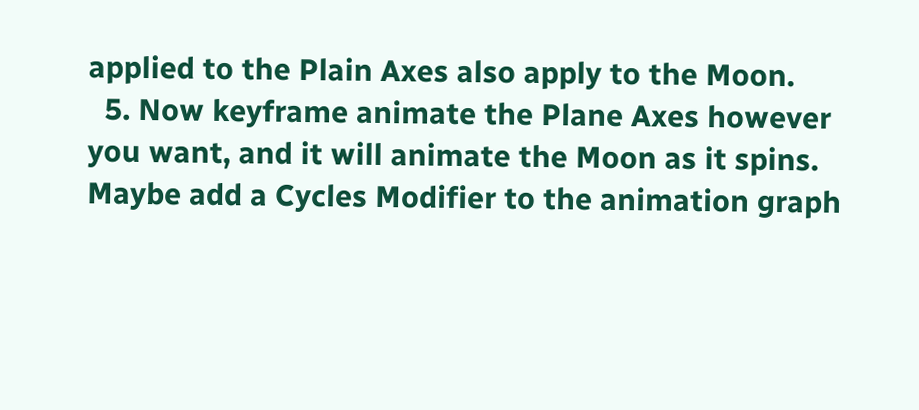applied to the Plain Axes also apply to the Moon.
  5. Now keyframe animate the Plane Axes however you want, and it will animate the Moon as it spins. Maybe add a Cycles Modifier to the animation graph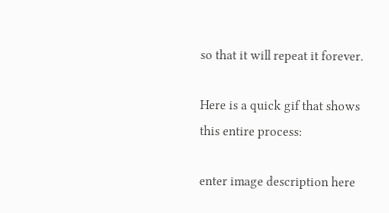so that it will repeat it forever.

Here is a quick gif that shows this entire process:

enter image description here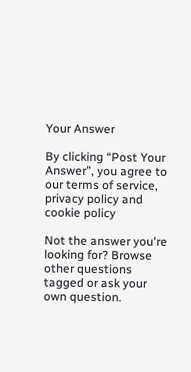Your Answer

By clicking “Post Your Answer”, you agree to our terms of service, privacy policy and cookie policy

Not the answer you're looking for? Browse other questions tagged or ask your own question.